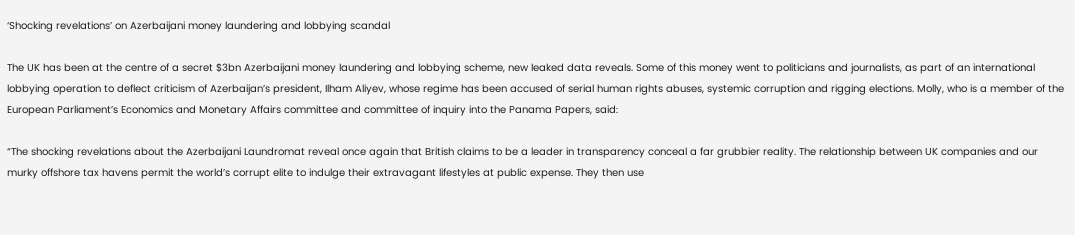‘Shocking revelations’ on Azerbaijani money laundering and lobbying scandal

The UK has been at the centre of a secret $3bn Azerbaijani money laundering and lobbying scheme, new leaked data reveals. Some of this money went to politicians and journalists, as part of an international lobbying operation to deflect criticism of Azerbaijan’s president, Ilham Aliyev, whose regime has been accused of serial human rights abuses, systemic corruption and rigging elections. Molly, who is a member of the European Parliament’s Economics and Monetary Affairs committee and committee of inquiry into the Panama Papers, said:

“The shocking revelations about the Azerbaijani Laundromat reveal once again that British claims to be a leader in transparency conceal a far grubbier reality. The relationship between UK companies and our murky offshore tax havens permit the world’s corrupt elite to indulge their extravagant lifestyles at public expense. They then use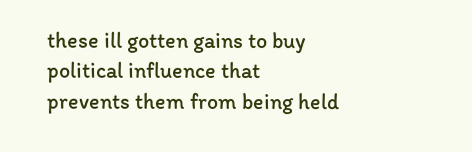these ill gotten gains to buy political influence that prevents them from being held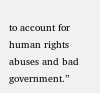to account for human rights abuses and bad government.”